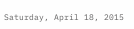Saturday, April 18, 2015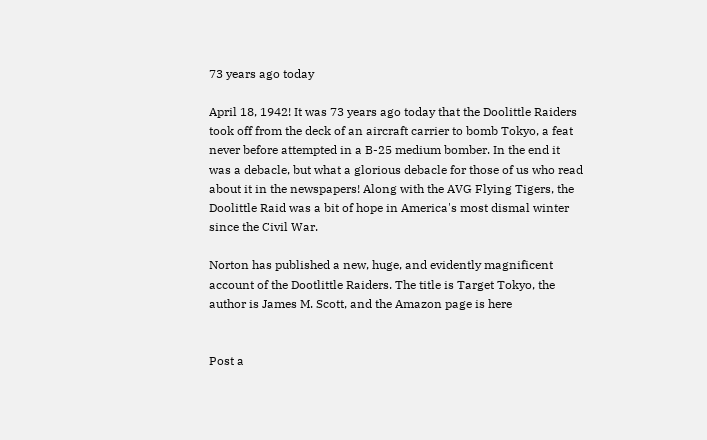73 years ago today

April 18, 1942! It was 73 years ago today that the Doolittle Raiders took off from the deck of an aircraft carrier to bomb Tokyo, a feat never before attempted in a B-25 medium bomber. In the end it was a debacle, but what a glorious debacle for those of us who read about it in the newspapers! Along with the AVG Flying Tigers, the Doolittle Raid was a bit of hope in America's most dismal winter since the Civil War.

Norton has published a new, huge, and evidently magnificent account of the Dootlittle Raiders. The title is Target Tokyo, the author is James M. Scott, and the Amazon page is here


Post a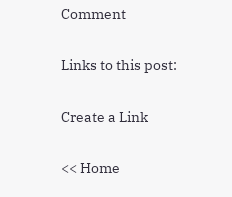Comment

Links to this post:

Create a Link

<< Home